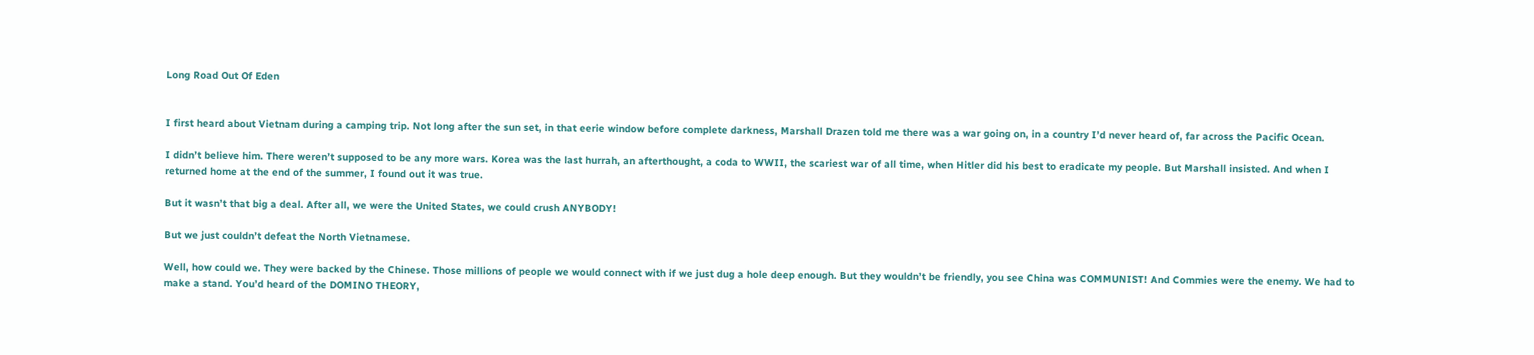Long Road Out Of Eden


I first heard about Vietnam during a camping trip. Not long after the sun set, in that eerie window before complete darkness, Marshall Drazen told me there was a war going on, in a country I’d never heard of, far across the Pacific Ocean.

I didn’t believe him. There weren’t supposed to be any more wars. Korea was the last hurrah, an afterthought, a coda to WWII, the scariest war of all time, when Hitler did his best to eradicate my people. But Marshall insisted. And when I returned home at the end of the summer, I found out it was true.

But it wasn’t that big a deal. After all, we were the United States, we could crush ANYBODY!

But we just couldn’t defeat the North Vietnamese.

Well, how could we. They were backed by the Chinese. Those millions of people we would connect with if we just dug a hole deep enough. But they wouldn’t be friendly, you see China was COMMUNIST! And Commies were the enemy. We had to make a stand. You’d heard of the DOMINO THEORY,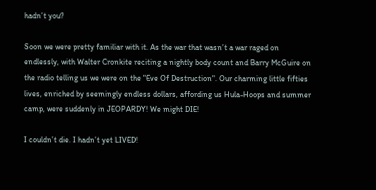hadn’t you?

Soon we were pretty familiar with it. As the war that wasn’t a war raged on endlessly, with Walter Cronkite reciting a nightly body count and Barry McGuire on the radio telling us we were on the "Eve Of Destruction". Our charming little fifties lives, enriched by seemingly endless dollars, affording us Hula-Hoops and summer camp, were suddenly in JEOPARDY! We might DIE!

I couldn’t die. I hadn’t yet LIVED!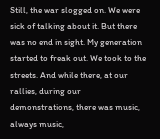Still, the war slogged on. We were sick of talking about it. But there was no end in sight. My generation started to freak out. We took to the streets. And while there, at our rallies, during our demonstrations, there was music, always music,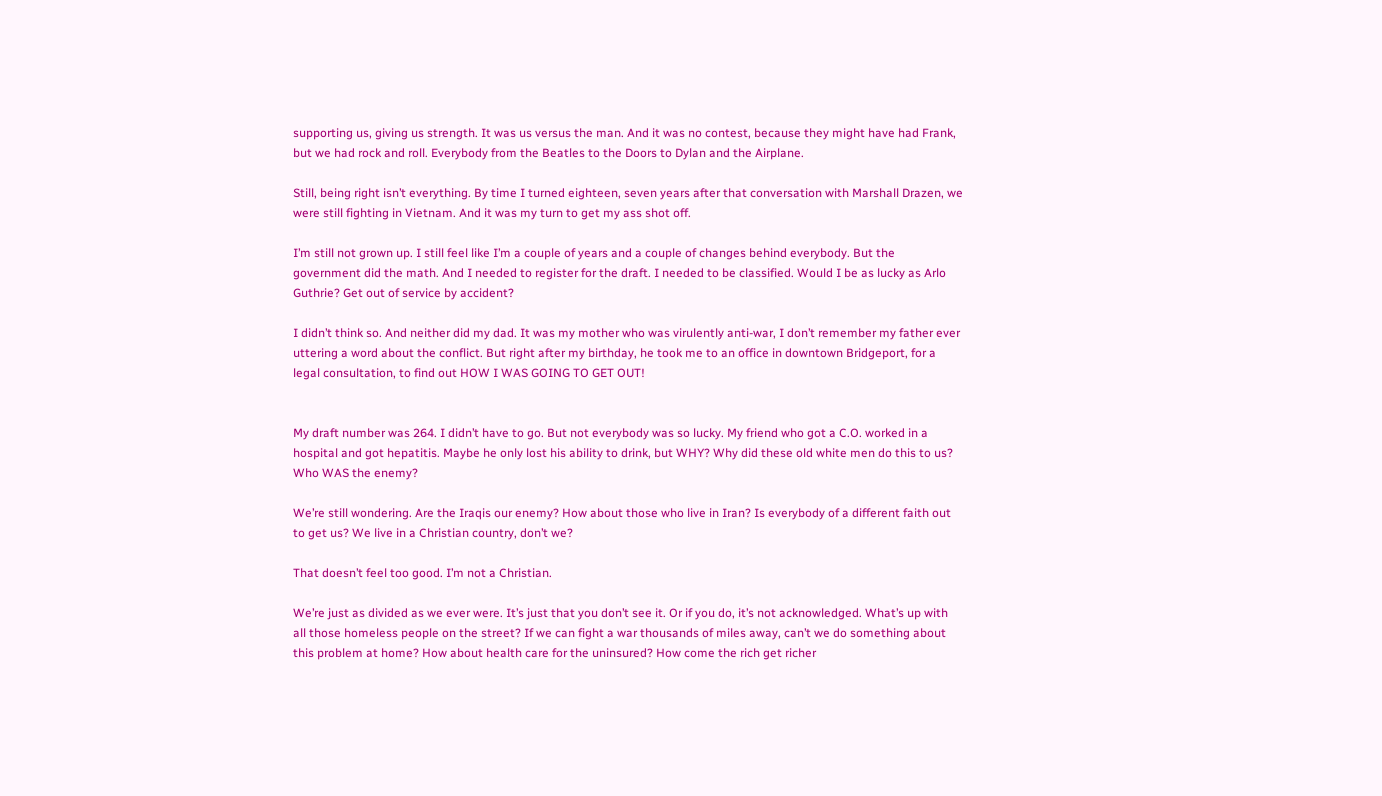supporting us, giving us strength. It was us versus the man. And it was no contest, because they might have had Frank, but we had rock and roll. Everybody from the Beatles to the Doors to Dylan and the Airplane.

Still, being right isn’t everything. By time I turned eighteen, seven years after that conversation with Marshall Drazen, we were still fighting in Vietnam. And it was my turn to get my ass shot off.

I’m still not grown up. I still feel like I’m a couple of years and a couple of changes behind everybody. But the government did the math. And I needed to register for the draft. I needed to be classified. Would I be as lucky as Arlo Guthrie? Get out of service by accident?

I didn’t think so. And neither did my dad. It was my mother who was virulently anti-war, I don’t remember my father ever uttering a word about the conflict. But right after my birthday, he took me to an office in downtown Bridgeport, for a legal consultation, to find out HOW I WAS GOING TO GET OUT!


My draft number was 264. I didn’t have to go. But not everybody was so lucky. My friend who got a C.O. worked in a hospital and got hepatitis. Maybe he only lost his ability to drink, but WHY? Why did these old white men do this to us? Who WAS the enemy?

We’re still wondering. Are the Iraqis our enemy? How about those who live in Iran? Is everybody of a different faith out to get us? We live in a Christian country, don’t we?

That doesn’t feel too good. I’m not a Christian.

We’re just as divided as we ever were. It’s just that you don’t see it. Or if you do, it’s not acknowledged. What’s up with all those homeless people on the street? If we can fight a war thousands of miles away, can’t we do something about this problem at home? How about health care for the uninsured? How come the rich get richer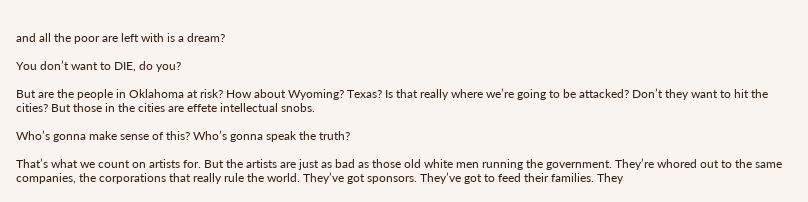and all the poor are left with is a dream?

You don’t want to DIE, do you?

But are the people in Oklahoma at risk? How about Wyoming? Texas? Is that really where we’re going to be attacked? Don’t they want to hit the cities? But those in the cities are effete intellectual snobs.

Who’s gonna make sense of this? Who’s gonna speak the truth?

That’s what we count on artists for. But the artists are just as bad as those old white men running the government. They’re whored out to the same companies, the corporations that really rule the world. They’ve got sponsors. They’ve got to feed their families. They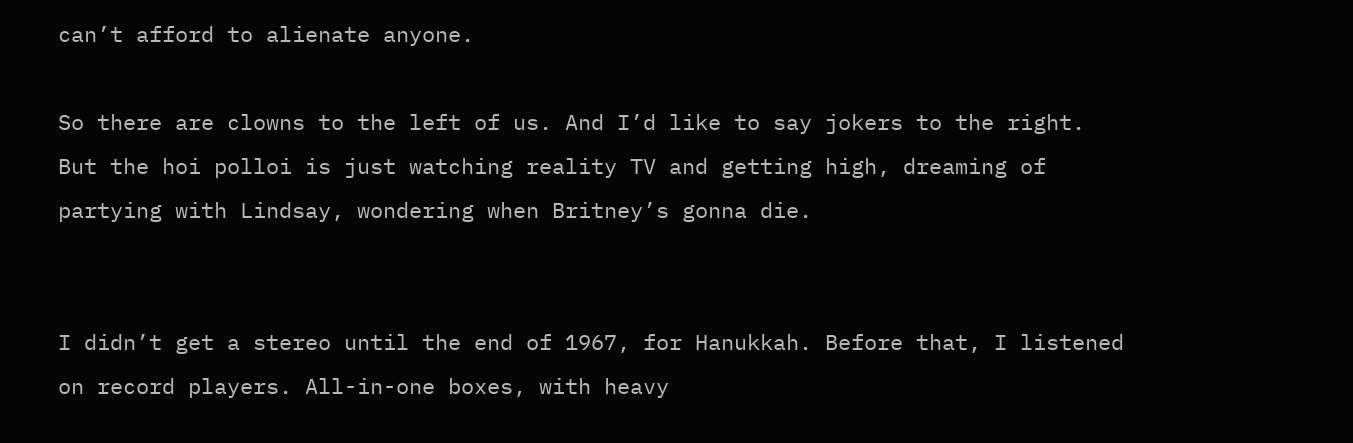can’t afford to alienate anyone.

So there are clowns to the left of us. And I’d like to say jokers to the right. But the hoi polloi is just watching reality TV and getting high, dreaming of partying with Lindsay, wondering when Britney’s gonna die.


I didn’t get a stereo until the end of 1967, for Hanukkah. Before that, I listened on record players. All-in-one boxes, with heavy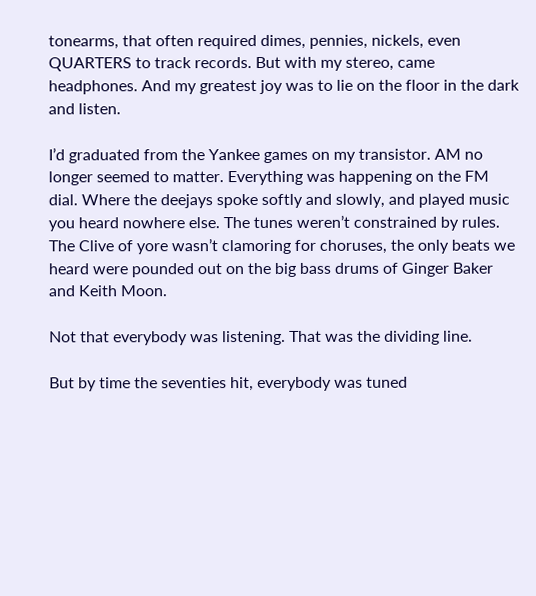tonearms, that often required dimes, pennies, nickels, even QUARTERS to track records. But with my stereo, came headphones. And my greatest joy was to lie on the floor in the dark and listen.

I’d graduated from the Yankee games on my transistor. AM no longer seemed to matter. Everything was happening on the FM dial. Where the deejays spoke softly and slowly, and played music you heard nowhere else. The tunes weren’t constrained by rules. The Clive of yore wasn’t clamoring for choruses, the only beats we heard were pounded out on the big bass drums of Ginger Baker and Keith Moon.

Not that everybody was listening. That was the dividing line.

But by time the seventies hit, everybody was tuned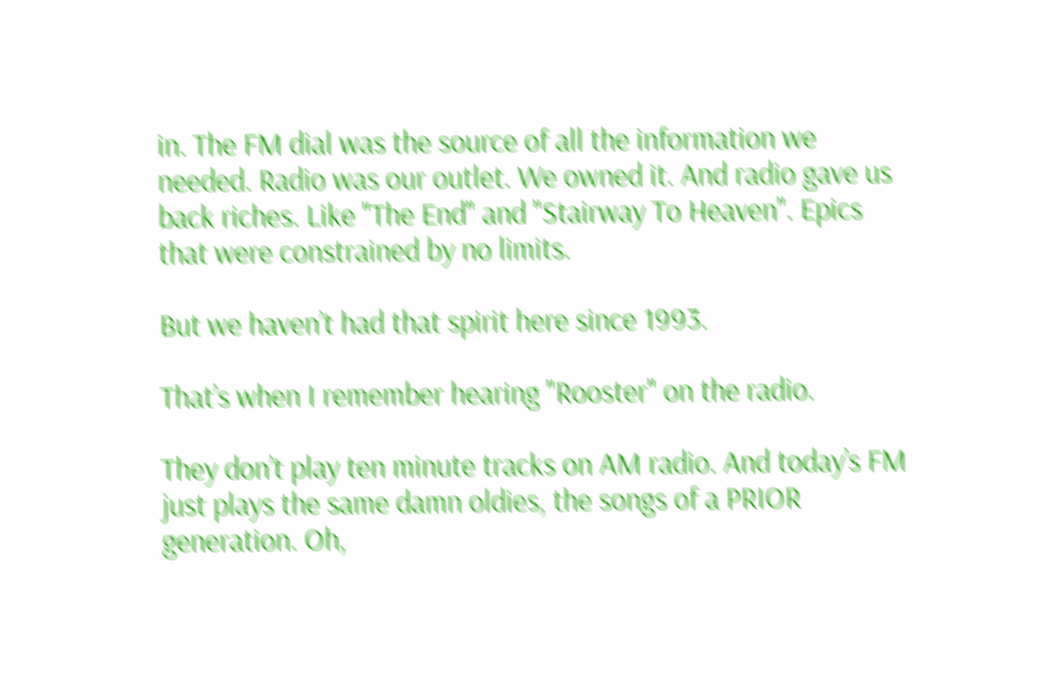in. The FM dial was the source of all the information we needed. Radio was our outlet. We owned it. And radio gave us back riches. Like "The End" and "Stairway To Heaven". Epics that were constrained by no limits.

But we haven’t had that spirit here since 1993.

That’s when I remember hearing "Rooster" on the radio.

They don’t play ten minute tracks on AM radio. And today’s FM just plays the same damn oldies, the songs of a PRIOR generation. Oh,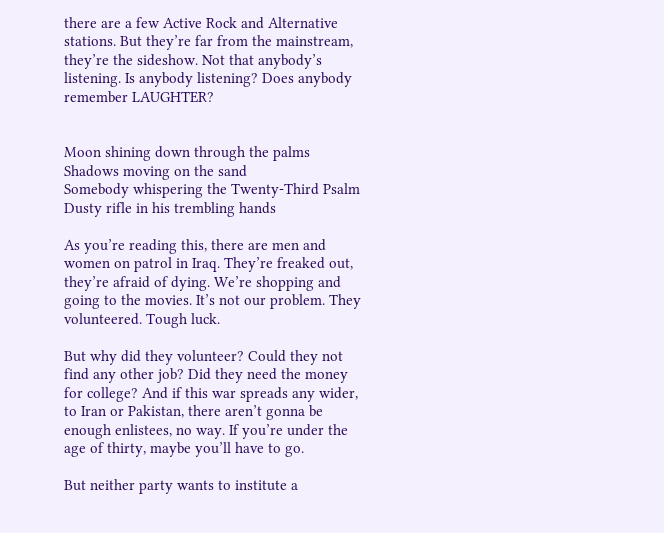there are a few Active Rock and Alternative stations. But they’re far from the mainstream, they’re the sideshow. Not that anybody’s listening. Is anybody listening? Does anybody remember LAUGHTER?


Moon shining down through the palms
Shadows moving on the sand
Somebody whispering the Twenty-Third Psalm
Dusty rifle in his trembling hands

As you’re reading this, there are men and women on patrol in Iraq. They’re freaked out, they’re afraid of dying. We’re shopping and going to the movies. It’s not our problem. They volunteered. Tough luck.

But why did they volunteer? Could they not find any other job? Did they need the money for college? And if this war spreads any wider, to Iran or Pakistan, there aren’t gonna be enough enlistees, no way. If you’re under the age of thirty, maybe you’ll have to go.

But neither party wants to institute a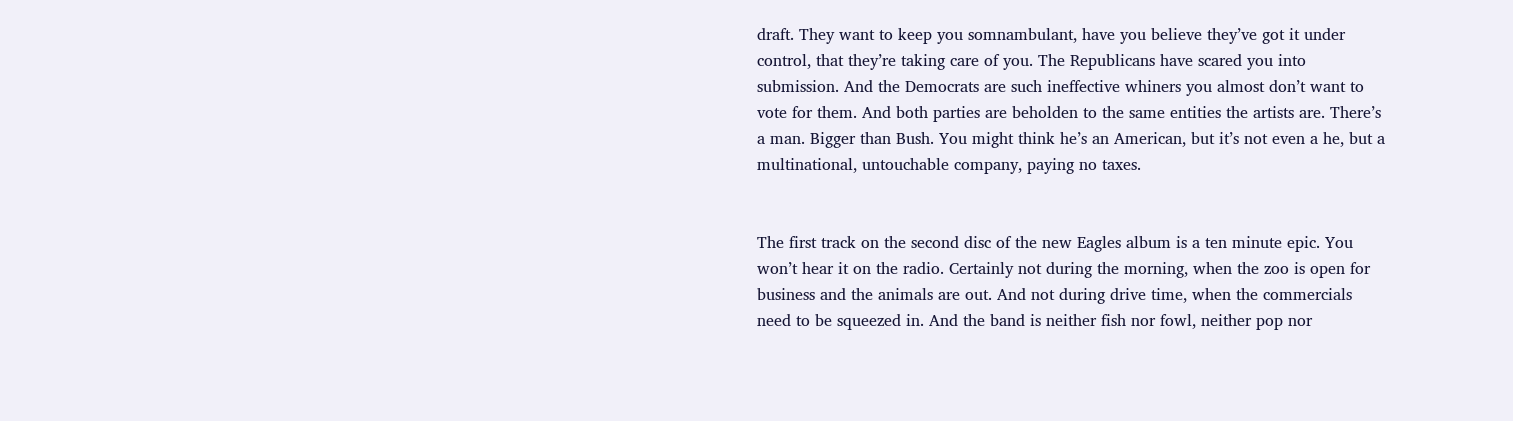draft. They want to keep you somnambulant, have you believe they’ve got it under control, that they’re taking care of you. The Republicans have scared you into submission. And the Democrats are such ineffective whiners you almost don’t want to vote for them. And both parties are beholden to the same entities the artists are. There’s a man. Bigger than Bush. You might think he’s an American, but it’s not even a he, but a multinational, untouchable company, paying no taxes.


The first track on the second disc of the new Eagles album is a ten minute epic. You won’t hear it on the radio. Certainly not during the morning, when the zoo is open for business and the animals are out. And not during drive time, when the commercials need to be squeezed in. And the band is neither fish nor fowl, neither pop nor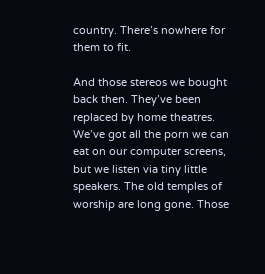country. There’s nowhere for them to fit.

And those stereos we bought back then. They’ve been replaced by home theatres. We’ve got all the porn we can eat on our computer screens, but we listen via tiny little speakers. The old temples of worship are long gone. Those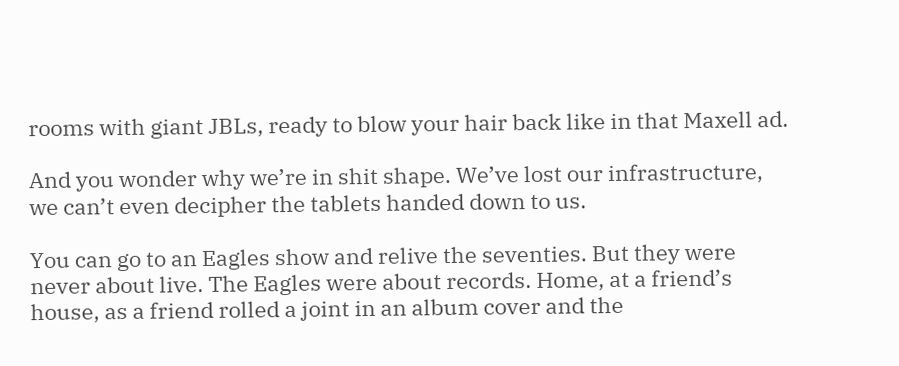rooms with giant JBLs, ready to blow your hair back like in that Maxell ad.

And you wonder why we’re in shit shape. We’ve lost our infrastructure, we can’t even decipher the tablets handed down to us.

You can go to an Eagles show and relive the seventies. But they were never about live. The Eagles were about records. Home, at a friend’s house, as a friend rolled a joint in an album cover and the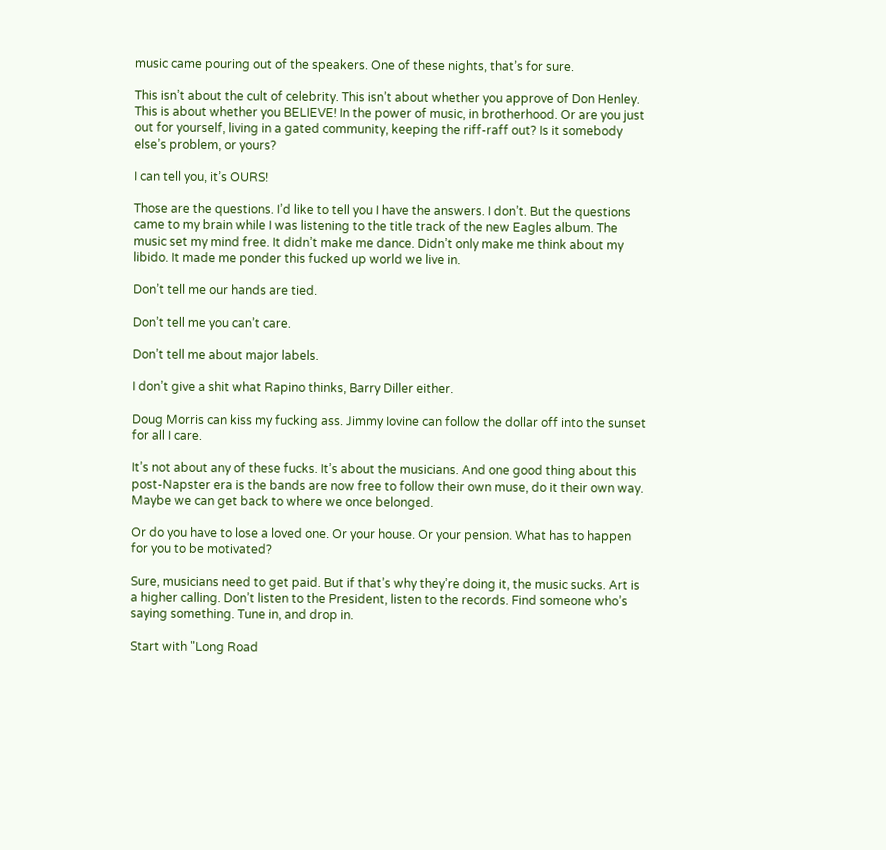music came pouring out of the speakers. One of these nights, that’s for sure.

This isn’t about the cult of celebrity. This isn’t about whether you approve of Don Henley. This is about whether you BELIEVE! In the power of music, in brotherhood. Or are you just out for yourself, living in a gated community, keeping the riff-raff out? Is it somebody else’s problem, or yours?

I can tell you, it’s OURS!

Those are the questions. I’d like to tell you I have the answers. I don’t. But the questions came to my brain while I was listening to the title track of the new Eagles album. The music set my mind free. It didn’t make me dance. Didn’t only make me think about my libido. It made me ponder this fucked up world we live in.

Don’t tell me our hands are tied.

Don’t tell me you can’t care.

Don’t tell me about major labels.

I don’t give a shit what Rapino thinks, Barry Diller either.

Doug Morris can kiss my fucking ass. Jimmy Iovine can follow the dollar off into the sunset for all I care.

It’s not about any of these fucks. It’s about the musicians. And one good thing about this post-Napster era is the bands are now free to follow their own muse, do it their own way. Maybe we can get back to where we once belonged.

Or do you have to lose a loved one. Or your house. Or your pension. What has to happen for you to be motivated?

Sure, musicians need to get paid. But if that’s why they’re doing it, the music sucks. Art is a higher calling. Don’t listen to the President, listen to the records. Find someone who’s saying something. Tune in, and drop in.

Start with "Long Road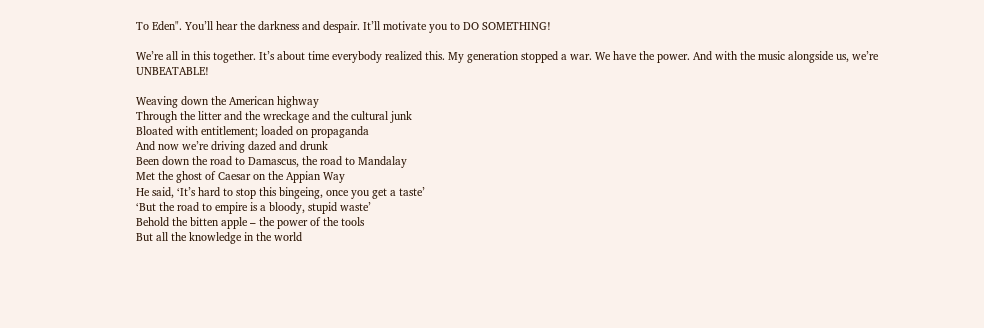To Eden". You’ll hear the darkness and despair. It’ll motivate you to DO SOMETHING!

We’re all in this together. It’s about time everybody realized this. My generation stopped a war. We have the power. And with the music alongside us, we’re UNBEATABLE!

Weaving down the American highway
Through the litter and the wreckage and the cultural junk
Bloated with entitlement; loaded on propaganda
And now we’re driving dazed and drunk
Been down the road to Damascus, the road to Mandalay
Met the ghost of Caesar on the Appian Way
He said, ‘It’s hard to stop this bingeing, once you get a taste’
‘But the road to empire is a bloody, stupid waste’
Behold the bitten apple – the power of the tools
But all the knowledge in the world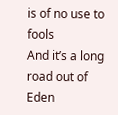is of no use to fools
And it’s a long road out of Eden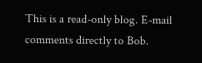This is a read-only blog. E-mail comments directly to Bob.